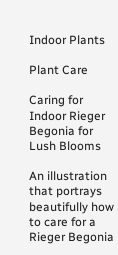Indoor Plants

Plant Care

Caring for Indoor Rieger Begonia for Lush Blooms

An illustration that portrays beautifully how to care for a Rieger Begonia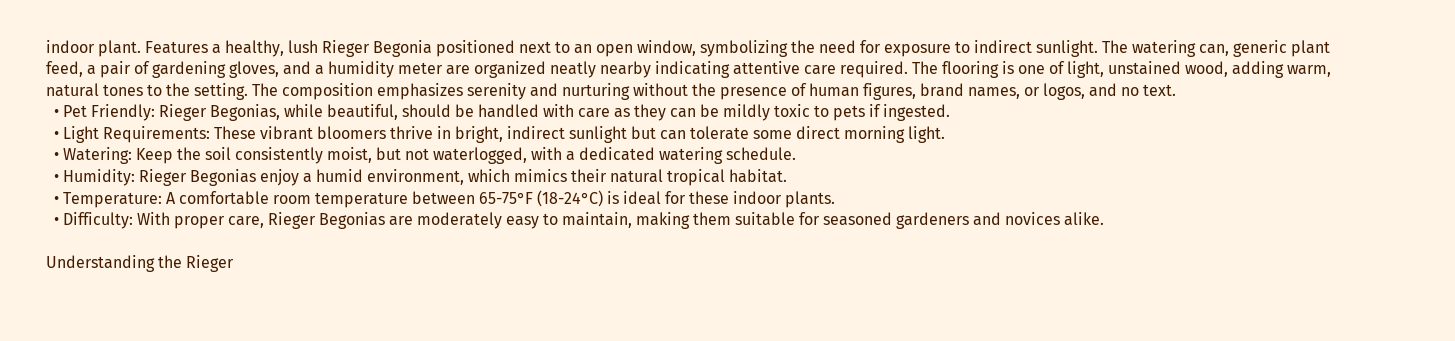indoor plant. Features a healthy, lush Rieger Begonia positioned next to an open window, symbolizing the need for exposure to indirect sunlight. The watering can, generic plant feed, a pair of gardening gloves, and a humidity meter are organized neatly nearby indicating attentive care required. The flooring is one of light, unstained wood, adding warm, natural tones to the setting. The composition emphasizes serenity and nurturing without the presence of human figures, brand names, or logos, and no text.
  • Pet Friendly: Rieger Begonias, while beautiful, should be handled with care as they can be mildly toxic to pets if ingested.
  • Light Requirements: These vibrant bloomers thrive in bright, indirect sunlight but can tolerate some direct morning light.
  • Watering: Keep the soil consistently moist, but not waterlogged, with a dedicated watering schedule.
  • Humidity: Rieger Begonias enjoy a humid environment, which mimics their natural tropical habitat.
  • Temperature: A comfortable room temperature between 65-75°F (18-24°C) is ideal for these indoor plants.
  • Difficulty: With proper care, Rieger Begonias are moderately easy to maintain, making them suitable for seasoned gardeners and novices alike.

Understanding the Rieger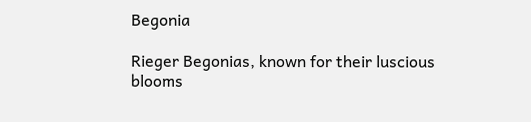Begonia

Rieger Begonias, known for their luscious blooms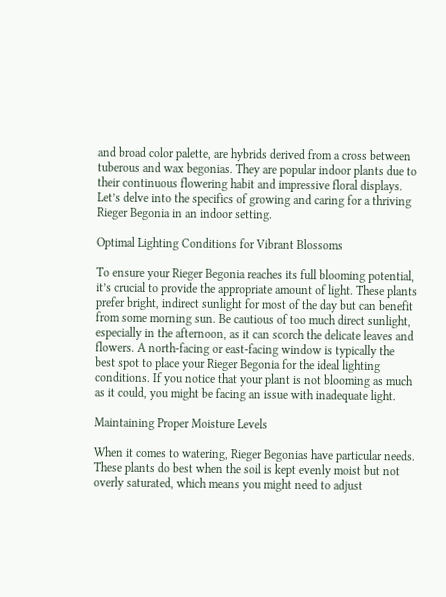and broad color palette, are hybrids derived from a cross between tuberous and wax begonias. They are popular indoor plants due to their continuous flowering habit and impressive floral displays. Let’s delve into the specifics of growing and caring for a thriving Rieger Begonia in an indoor setting.

Optimal Lighting Conditions for Vibrant Blossoms

To ensure your Rieger Begonia reaches its full blooming potential, it’s crucial to provide the appropriate amount of light. These plants prefer bright, indirect sunlight for most of the day but can benefit from some morning sun. Be cautious of too much direct sunlight, especially in the afternoon, as it can scorch the delicate leaves and flowers. A north-facing or east-facing window is typically the best spot to place your Rieger Begonia for the ideal lighting conditions. If you notice that your plant is not blooming as much as it could, you might be facing an issue with inadequate light.

Maintaining Proper Moisture Levels

When it comes to watering, Rieger Begonias have particular needs. These plants do best when the soil is kept evenly moist but not overly saturated, which means you might need to adjust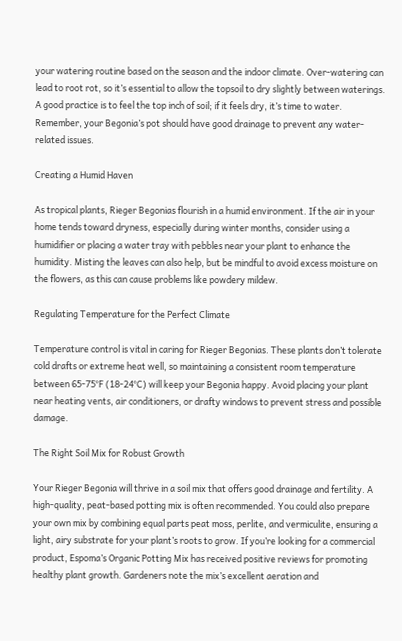your watering routine based on the season and the indoor climate. Over-watering can lead to root rot, so it’s essential to allow the topsoil to dry slightly between waterings. A good practice is to feel the top inch of soil; if it feels dry, it’s time to water. Remember, your Begonia’s pot should have good drainage to prevent any water-related issues.

Creating a Humid Haven

As tropical plants, Rieger Begonias flourish in a humid environment. If the air in your home tends toward dryness, especially during winter months, consider using a humidifier or placing a water tray with pebbles near your plant to enhance the humidity. Misting the leaves can also help, but be mindful to avoid excess moisture on the flowers, as this can cause problems like powdery mildew.

Regulating Temperature for the Perfect Climate

Temperature control is vital in caring for Rieger Begonias. These plants don’t tolerate cold drafts or extreme heat well, so maintaining a consistent room temperature between 65-75°F (18-24°C) will keep your Begonia happy. Avoid placing your plant near heating vents, air conditioners, or drafty windows to prevent stress and possible damage.

The Right Soil Mix for Robust Growth

Your Rieger Begonia will thrive in a soil mix that offers good drainage and fertility. A high-quality, peat-based potting mix is often recommended. You could also prepare your own mix by combining equal parts peat moss, perlite, and vermiculite, ensuring a light, airy substrate for your plant’s roots to grow. If you’re looking for a commercial product, Espoma’s Organic Potting Mix has received positive reviews for promoting healthy plant growth. Gardeners note the mix’s excellent aeration and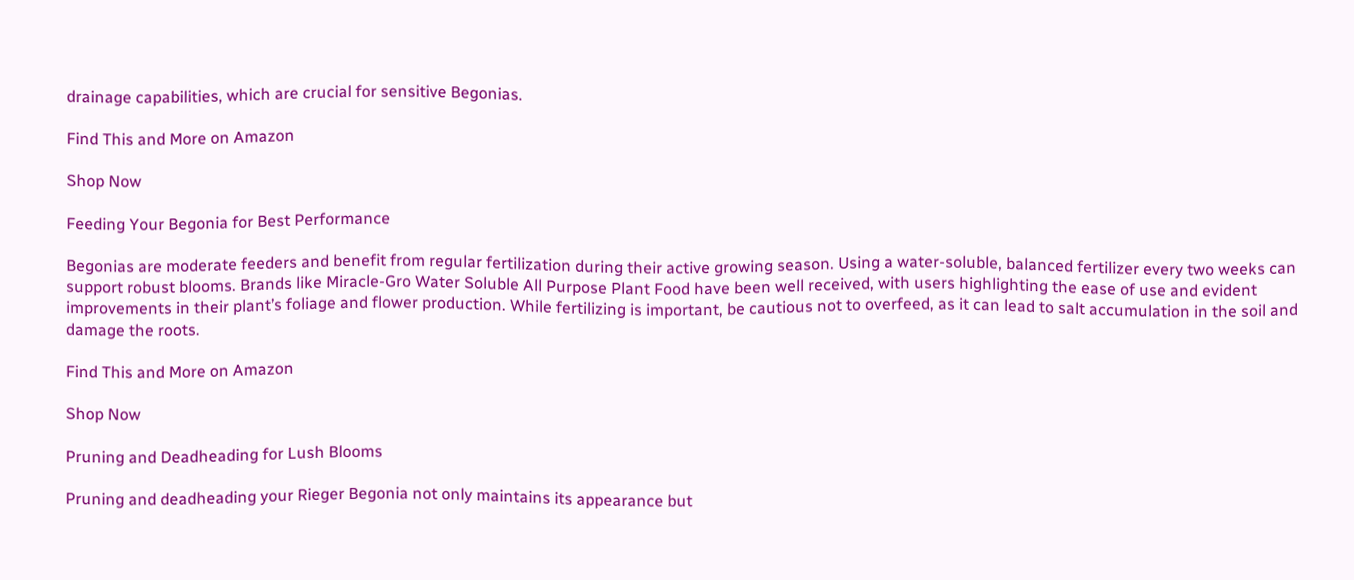drainage capabilities, which are crucial for sensitive Begonias.

Find This and More on Amazon

Shop Now

Feeding Your Begonia for Best Performance

Begonias are moderate feeders and benefit from regular fertilization during their active growing season. Using a water-soluble, balanced fertilizer every two weeks can support robust blooms. Brands like Miracle-Gro Water Soluble All Purpose Plant Food have been well received, with users highlighting the ease of use and evident improvements in their plant’s foliage and flower production. While fertilizing is important, be cautious not to overfeed, as it can lead to salt accumulation in the soil and damage the roots.

Find This and More on Amazon

Shop Now

Pruning and Deadheading for Lush Blooms

Pruning and deadheading your Rieger Begonia not only maintains its appearance but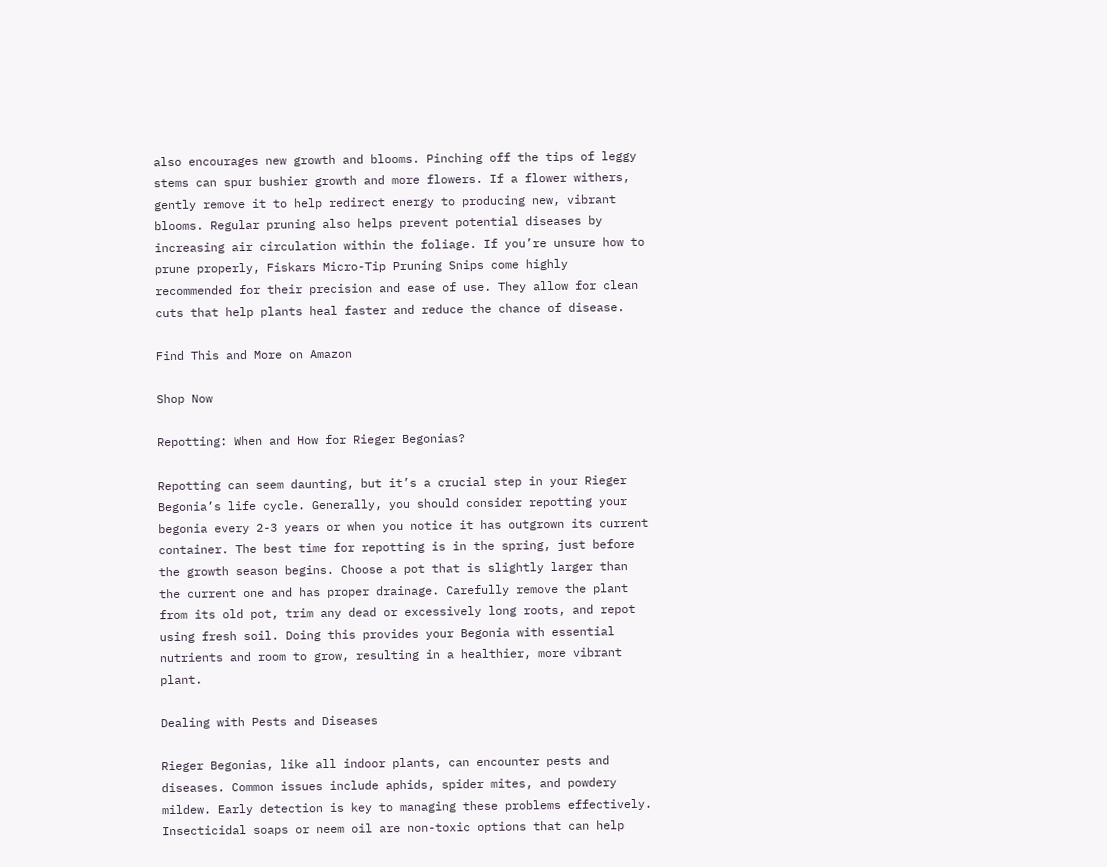also encourages new growth and blooms. Pinching off the tips of leggy stems can spur bushier growth and more flowers. If a flower withers, gently remove it to help redirect energy to producing new, vibrant blooms. Regular pruning also helps prevent potential diseases by increasing air circulation within the foliage. If you’re unsure how to prune properly, Fiskars Micro-Tip Pruning Snips come highly recommended for their precision and ease of use. They allow for clean cuts that help plants heal faster and reduce the chance of disease.

Find This and More on Amazon

Shop Now

Repotting: When and How for Rieger Begonias?

Repotting can seem daunting, but it’s a crucial step in your Rieger Begonia’s life cycle. Generally, you should consider repotting your begonia every 2-3 years or when you notice it has outgrown its current container. The best time for repotting is in the spring, just before the growth season begins. Choose a pot that is slightly larger than the current one and has proper drainage. Carefully remove the plant from its old pot, trim any dead or excessively long roots, and repot using fresh soil. Doing this provides your Begonia with essential nutrients and room to grow, resulting in a healthier, more vibrant plant.

Dealing with Pests and Diseases

Rieger Begonias, like all indoor plants, can encounter pests and diseases. Common issues include aphids, spider mites, and powdery mildew. Early detection is key to managing these problems effectively. Insecticidal soaps or neem oil are non-toxic options that can help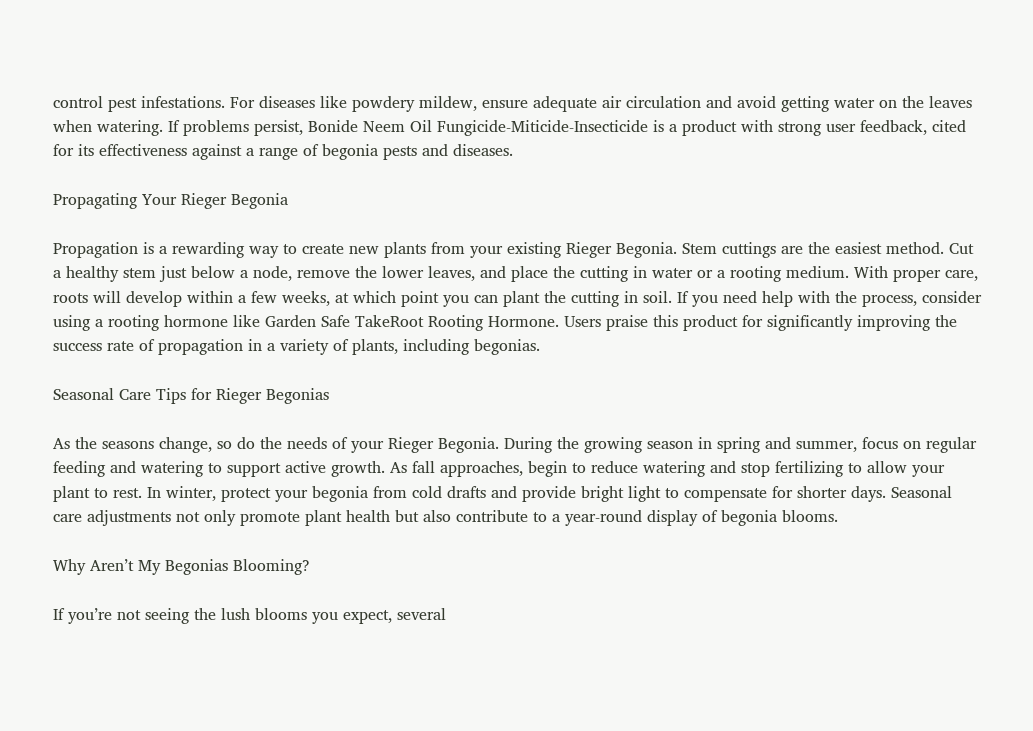control pest infestations. For diseases like powdery mildew, ensure adequate air circulation and avoid getting water on the leaves when watering. If problems persist, Bonide Neem Oil Fungicide-Miticide-Insecticide is a product with strong user feedback, cited for its effectiveness against a range of begonia pests and diseases.

Propagating Your Rieger Begonia

Propagation is a rewarding way to create new plants from your existing Rieger Begonia. Stem cuttings are the easiest method. Cut a healthy stem just below a node, remove the lower leaves, and place the cutting in water or a rooting medium. With proper care, roots will develop within a few weeks, at which point you can plant the cutting in soil. If you need help with the process, consider using a rooting hormone like Garden Safe TakeRoot Rooting Hormone. Users praise this product for significantly improving the success rate of propagation in a variety of plants, including begonias.

Seasonal Care Tips for Rieger Begonias

As the seasons change, so do the needs of your Rieger Begonia. During the growing season in spring and summer, focus on regular feeding and watering to support active growth. As fall approaches, begin to reduce watering and stop fertilizing to allow your plant to rest. In winter, protect your begonia from cold drafts and provide bright light to compensate for shorter days. Seasonal care adjustments not only promote plant health but also contribute to a year-round display of begonia blooms.

Why Aren’t My Begonias Blooming?

If you’re not seeing the lush blooms you expect, several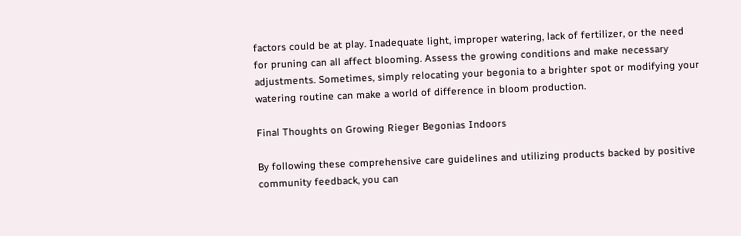factors could be at play. Inadequate light, improper watering, lack of fertilizer, or the need for pruning can all affect blooming. Assess the growing conditions and make necessary adjustments. Sometimes, simply relocating your begonia to a brighter spot or modifying your watering routine can make a world of difference in bloom production.

Final Thoughts on Growing Rieger Begonias Indoors

By following these comprehensive care guidelines and utilizing products backed by positive community feedback, you can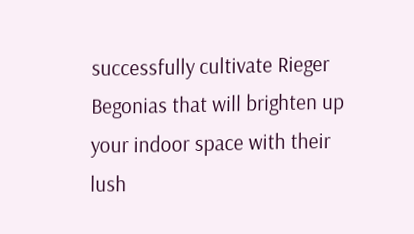successfully cultivate Rieger Begonias that will brighten up your indoor space with their lush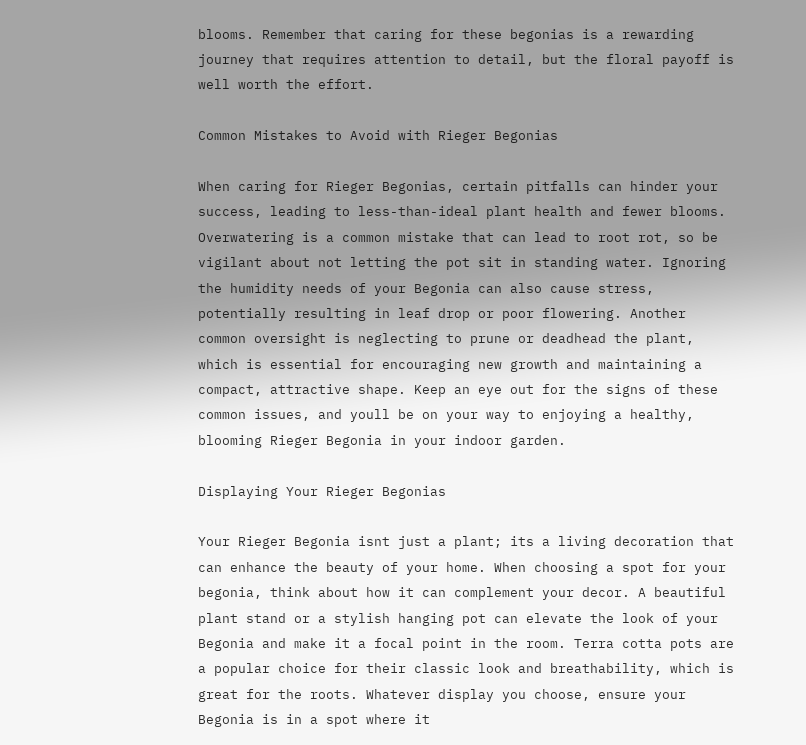blooms. Remember that caring for these begonias is a rewarding journey that requires attention to detail, but the floral payoff is well worth the effort.

Common Mistakes to Avoid with Rieger Begonias

When caring for Rieger Begonias, certain pitfalls can hinder your success, leading to less-than-ideal plant health and fewer blooms. Overwatering is a common mistake that can lead to root rot, so be vigilant about not letting the pot sit in standing water. Ignoring the humidity needs of your Begonia can also cause stress, potentially resulting in leaf drop or poor flowering. Another common oversight is neglecting to prune or deadhead the plant, which is essential for encouraging new growth and maintaining a compact, attractive shape. Keep an eye out for the signs of these common issues, and youll be on your way to enjoying a healthy, blooming Rieger Begonia in your indoor garden.

Displaying Your Rieger Begonias

Your Rieger Begonia isnt just a plant; its a living decoration that can enhance the beauty of your home. When choosing a spot for your begonia, think about how it can complement your decor. A beautiful plant stand or a stylish hanging pot can elevate the look of your Begonia and make it a focal point in the room. Terra cotta pots are a popular choice for their classic look and breathability, which is great for the roots. Whatever display you choose, ensure your Begonia is in a spot where it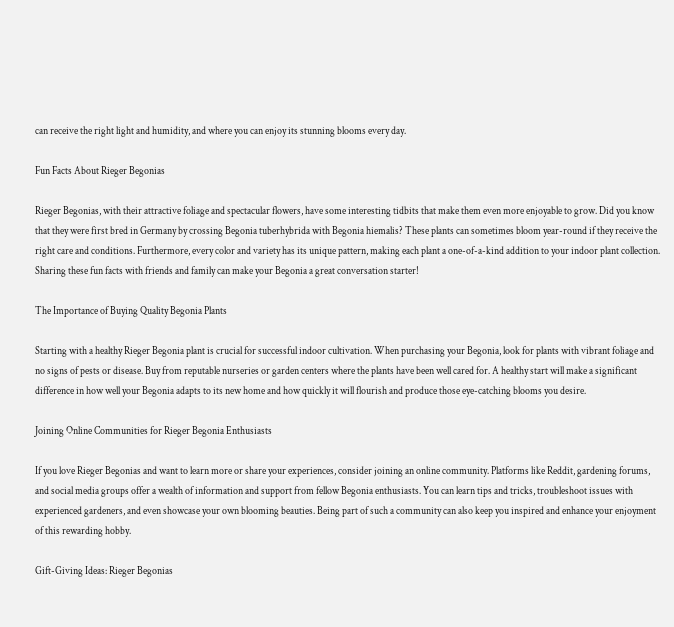can receive the right light and humidity, and where you can enjoy its stunning blooms every day.

Fun Facts About Rieger Begonias

Rieger Begonias, with their attractive foliage and spectacular flowers, have some interesting tidbits that make them even more enjoyable to grow. Did you know that they were first bred in Germany by crossing Begonia tuberhybrida with Begonia hiemalis? These plants can sometimes bloom year-round if they receive the right care and conditions. Furthermore, every color and variety has its unique pattern, making each plant a one-of-a-kind addition to your indoor plant collection. Sharing these fun facts with friends and family can make your Begonia a great conversation starter!

The Importance of Buying Quality Begonia Plants

Starting with a healthy Rieger Begonia plant is crucial for successful indoor cultivation. When purchasing your Begonia, look for plants with vibrant foliage and no signs of pests or disease. Buy from reputable nurseries or garden centers where the plants have been well cared for. A healthy start will make a significant difference in how well your Begonia adapts to its new home and how quickly it will flourish and produce those eye-catching blooms you desire.

Joining Online Communities for Rieger Begonia Enthusiasts

If you love Rieger Begonias and want to learn more or share your experiences, consider joining an online community. Platforms like Reddit, gardening forums, and social media groups offer a wealth of information and support from fellow Begonia enthusiasts. You can learn tips and tricks, troubleshoot issues with experienced gardeners, and even showcase your own blooming beauties. Being part of such a community can also keep you inspired and enhance your enjoyment of this rewarding hobby.

Gift-Giving Ideas: Rieger Begonias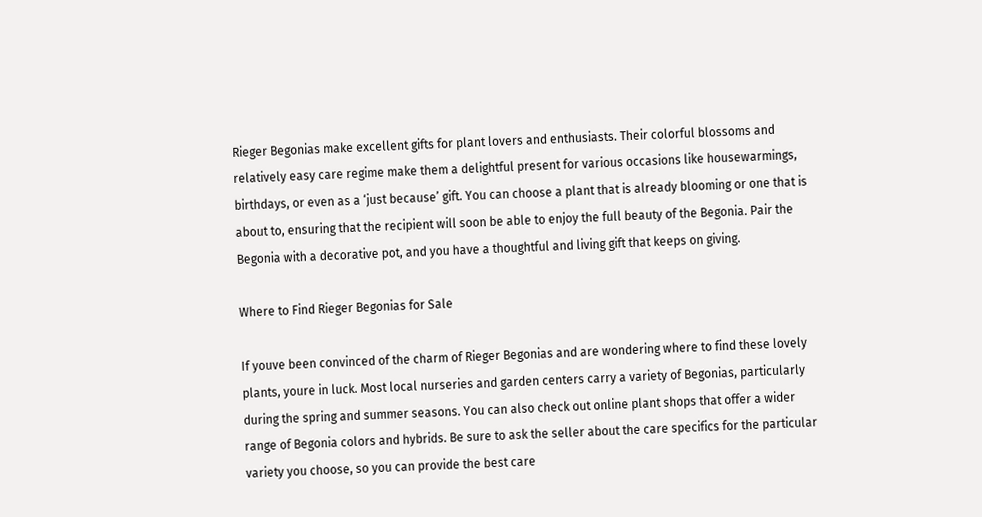Rieger Begonias make excellent gifts for plant lovers and enthusiasts. Their colorful blossoms and relatively easy care regime make them a delightful present for various occasions like housewarmings, birthdays, or even as a ‘just because’ gift. You can choose a plant that is already blooming or one that is about to, ensuring that the recipient will soon be able to enjoy the full beauty of the Begonia. Pair the Begonia with a decorative pot, and you have a thoughtful and living gift that keeps on giving.

Where to Find Rieger Begonias for Sale

If youve been convinced of the charm of Rieger Begonias and are wondering where to find these lovely plants, youre in luck. Most local nurseries and garden centers carry a variety of Begonias, particularly during the spring and summer seasons. You can also check out online plant shops that offer a wider range of Begonia colors and hybrids. Be sure to ask the seller about the care specifics for the particular variety you choose, so you can provide the best care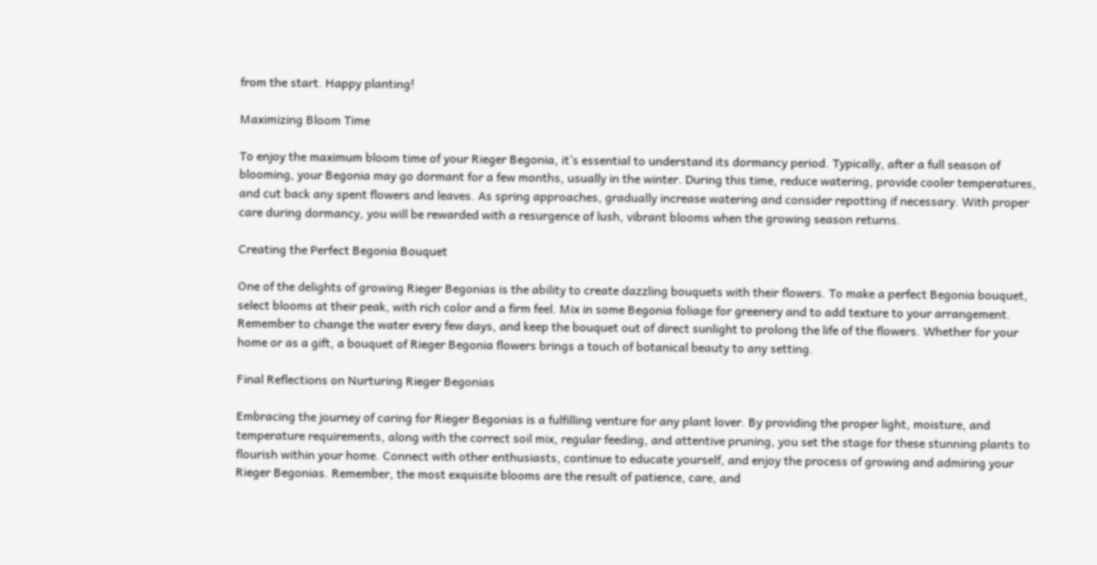from the start. Happy planting!

Maximizing Bloom Time

To enjoy the maximum bloom time of your Rieger Begonia, it’s essential to understand its dormancy period. Typically, after a full season of blooming, your Begonia may go dormant for a few months, usually in the winter. During this time, reduce watering, provide cooler temperatures, and cut back any spent flowers and leaves. As spring approaches, gradually increase watering and consider repotting if necessary. With proper care during dormancy, you will be rewarded with a resurgence of lush, vibrant blooms when the growing season returns.

Creating the Perfect Begonia Bouquet

One of the delights of growing Rieger Begonias is the ability to create dazzling bouquets with their flowers. To make a perfect Begonia bouquet, select blooms at their peak, with rich color and a firm feel. Mix in some Begonia foliage for greenery and to add texture to your arrangement. Remember to change the water every few days, and keep the bouquet out of direct sunlight to prolong the life of the flowers. Whether for your home or as a gift, a bouquet of Rieger Begonia flowers brings a touch of botanical beauty to any setting.

Final Reflections on Nurturing Rieger Begonias

Embracing the journey of caring for Rieger Begonias is a fulfilling venture for any plant lover. By providing the proper light, moisture, and temperature requirements, along with the correct soil mix, regular feeding, and attentive pruning, you set the stage for these stunning plants to flourish within your home. Connect with other enthusiasts, continue to educate yourself, and enjoy the process of growing and admiring your Rieger Begonias. Remember, the most exquisite blooms are the result of patience, care, and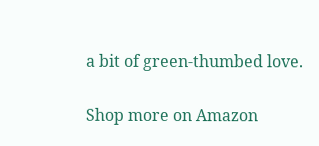a bit of green-thumbed love.

Shop more on Amazon